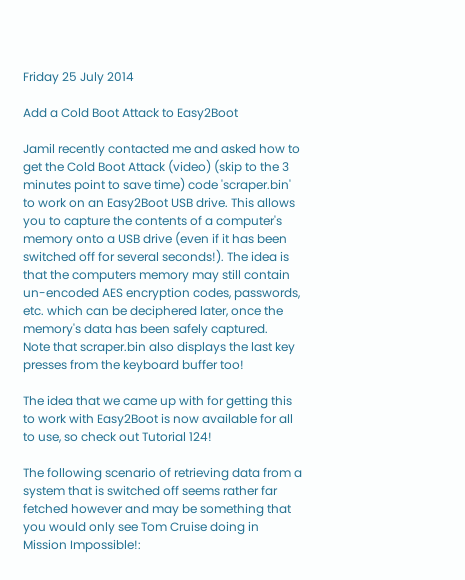Friday 25 July 2014

Add a Cold Boot Attack to Easy2Boot

Jamil recently contacted me and asked how to get the Cold Boot Attack (video) (skip to the 3 minutes point to save time) code 'scraper.bin' to work on an Easy2Boot USB drive. This allows you to capture the contents of a computer's memory onto a USB drive (even if it has been switched off for several seconds!). The idea is that the computers memory may still contain un-encoded AES encryption codes, passwords, etc. which can be deciphered later, once the memory's data has been safely captured.
Note that scraper.bin also displays the last key presses from the keyboard buffer too!

The idea that we came up with for getting this to work with Easy2Boot is now available for all to use, so check out Tutorial 124!

The following scenario of retrieving data from a system that is switched off seems rather far fetched however and may be something that you would only see Tom Cruise doing in Mission Impossible!: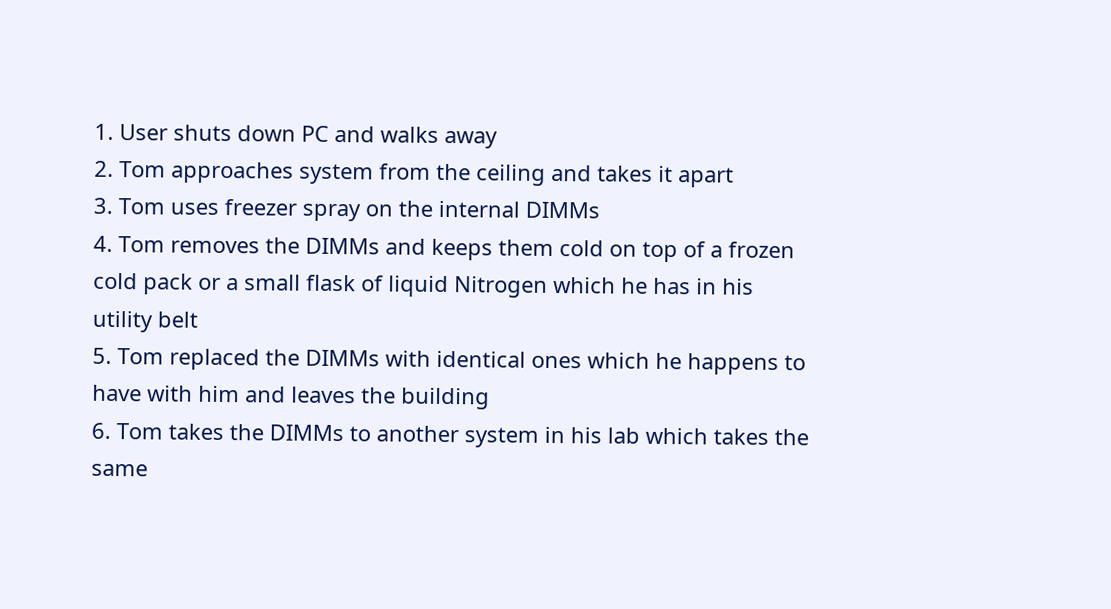1. User shuts down PC and walks away
2. Tom approaches system from the ceiling and takes it apart
3. Tom uses freezer spray on the internal DIMMs
4. Tom removes the DIMMs and keeps them cold on top of a frozen cold pack or a small flask of liquid Nitrogen which he has in his utility belt
5. Tom replaced the DIMMs with identical ones which he happens to have with him and leaves the building
6. Tom takes the DIMMs to another system in his lab which takes the same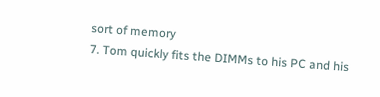sort of memory
7. Tom quickly fits the DIMMs to his PC and his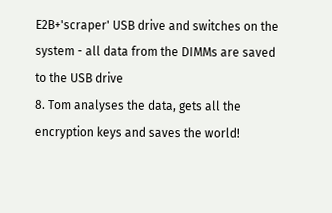E2B+'scraper' USB drive and switches on the system - all data from the DIMMs are saved to the USB drive
8. Tom analyses the data, gets all the encryption keys and saves the world!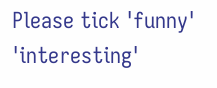Please tick 'funny' 'interesting'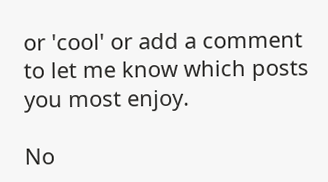or 'cool' or add a comment to let me know which posts you most enjoy.

No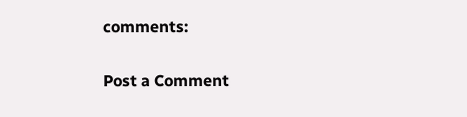comments:

Post a Comment